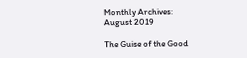Monthly Archives: August 2019

The Guise of the Good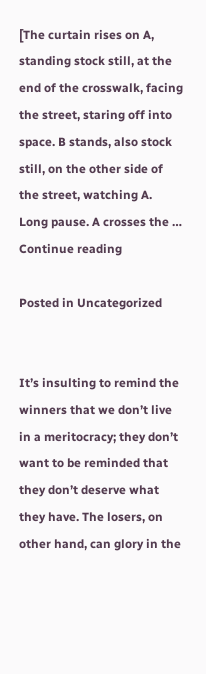[The curtain rises on A, standing stock still, at the end of the crosswalk, facing the street, staring off into space. B stands, also stock still, on the other side of the street, watching A. Long pause. A crosses the … Continue reading

Posted in Uncategorized


It’s insulting to remind the winners that we don’t live in a meritocracy; they don’t want to be reminded that they don’t deserve what they have. The losers, on other hand, can glory in the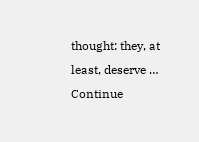thought: they, at least, deserve … Continue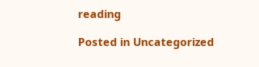reading

Posted in Uncategorized